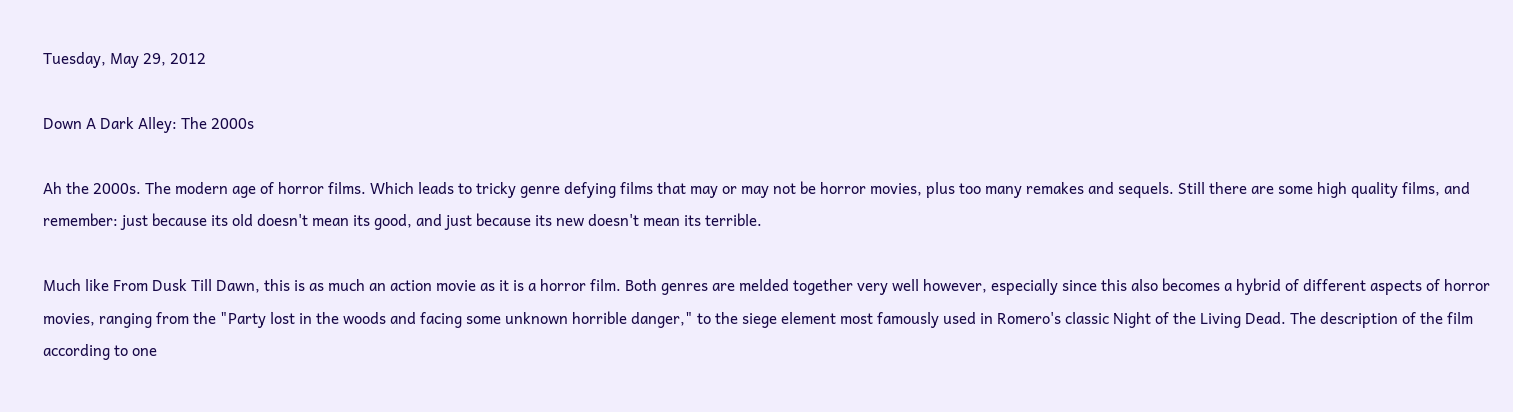Tuesday, May 29, 2012

Down A Dark Alley: The 2000s

Ah the 2000s. The modern age of horror films. Which leads to tricky genre defying films that may or may not be horror movies, plus too many remakes and sequels. Still there are some high quality films, and remember: just because its old doesn't mean its good, and just because its new doesn't mean its terrible.

Much like From Dusk Till Dawn, this is as much an action movie as it is a horror film. Both genres are melded together very well however, especially since this also becomes a hybrid of different aspects of horror movies, ranging from the "Party lost in the woods and facing some unknown horrible danger," to the siege element most famously used in Romero's classic Night of the Living Dead. The description of the film according to one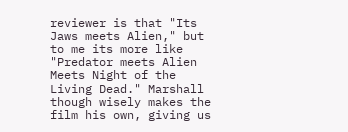reviewer is that "Its Jaws meets Alien," but to me its more like "Predator meets Alien Meets Night of the Living Dead." Marshall though wisely makes the film his own, giving us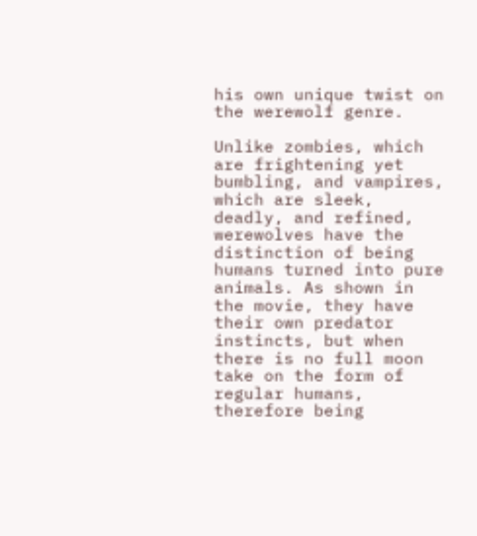his own unique twist on the werewolf genre.

Unlike zombies, which are frightening yet bumbling, and vampires, which are sleek, deadly, and refined, werewolves have the distinction of being humans turned into pure animals. As shown in the movie, they have their own predator instincts, but when there is no full moon take on the form of regular humans, therefore being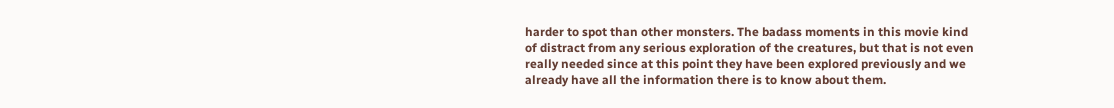harder to spot than other monsters. The badass moments in this movie kind of distract from any serious exploration of the creatures, but that is not even really needed since at this point they have been explored previously and we already have all the information there is to know about them.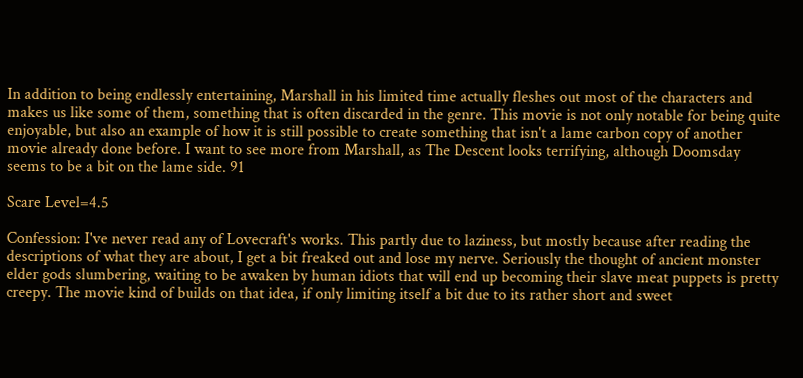In addition to being endlessly entertaining, Marshall in his limited time actually fleshes out most of the characters and makes us like some of them, something that is often discarded in the genre. This movie is not only notable for being quite enjoyable, but also an example of how it is still possible to create something that isn't a lame carbon copy of another movie already done before. I want to see more from Marshall, as The Descent looks terrifying, although Doomsday seems to be a bit on the lame side. 91

Scare Level=4.5

Confession: I've never read any of Lovecraft's works. This partly due to laziness, but mostly because after reading the descriptions of what they are about, I get a bit freaked out and lose my nerve. Seriously the thought of ancient monster elder gods slumbering, waiting to be awaken by human idiots that will end up becoming their slave meat puppets is pretty creepy. The movie kind of builds on that idea, if only limiting itself a bit due to its rather short and sweet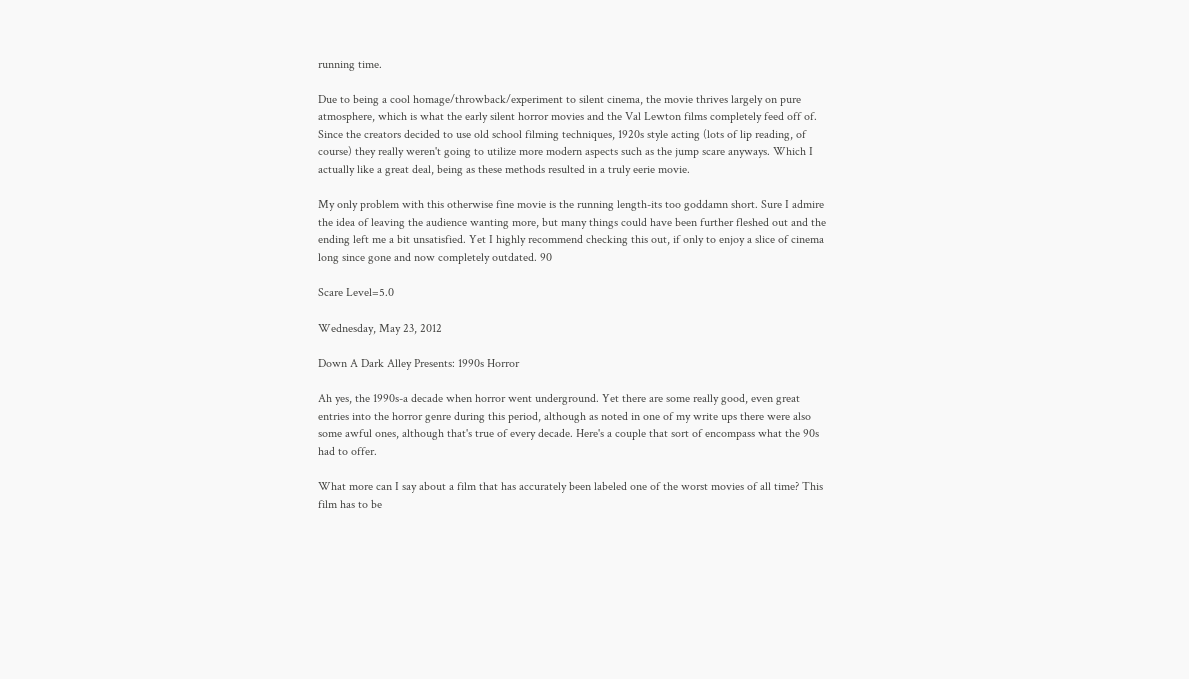running time.

Due to being a cool homage/throwback/experiment to silent cinema, the movie thrives largely on pure atmosphere, which is what the early silent horror movies and the Val Lewton films completely feed off of. Since the creators decided to use old school filming techniques, 1920s style acting (lots of lip reading, of course) they really weren't going to utilize more modern aspects such as the jump scare anyways. Which I actually like a great deal, being as these methods resulted in a truly eerie movie.

My only problem with this otherwise fine movie is the running length-its too goddamn short. Sure I admire the idea of leaving the audience wanting more, but many things could have been further fleshed out and the ending left me a bit unsatisfied. Yet I highly recommend checking this out, if only to enjoy a slice of cinema long since gone and now completely outdated. 90

Scare Level=5.0

Wednesday, May 23, 2012

Down A Dark Alley Presents: 1990s Horror

Ah yes, the 1990s-a decade when horror went underground. Yet there are some really good, even great entries into the horror genre during this period, although as noted in one of my write ups there were also some awful ones, although that's true of every decade. Here's a couple that sort of encompass what the 90s had to offer.

What more can I say about a film that has accurately been labeled one of the worst movies of all time? This film has to be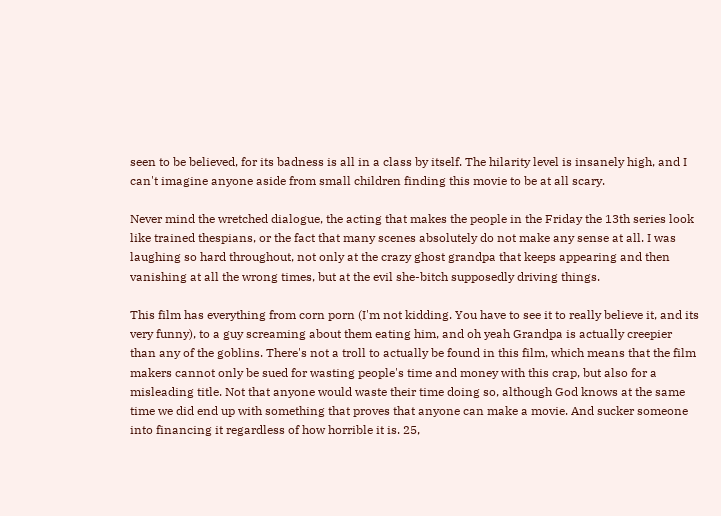seen to be believed, for its badness is all in a class by itself. The hilarity level is insanely high, and I can't imagine anyone aside from small children finding this movie to be at all scary.

Never mind the wretched dialogue, the acting that makes the people in the Friday the 13th series look like trained thespians, or the fact that many scenes absolutely do not make any sense at all. I was laughing so hard throughout, not only at the crazy ghost grandpa that keeps appearing and then vanishing at all the wrong times, but at the evil she-bitch supposedly driving things.

This film has everything from corn porn (I'm not kidding. You have to see it to really believe it, and its very funny), to a guy screaming about them eating him, and oh yeah Grandpa is actually creepier than any of the goblins. There's not a troll to actually be found in this film, which means that the film makers cannot only be sued for wasting people's time and money with this crap, but also for a misleading title. Not that anyone would waste their time doing so, although God knows at the same time we did end up with something that proves that anyone can make a movie. And sucker someone into financing it regardless of how horrible it is. 25,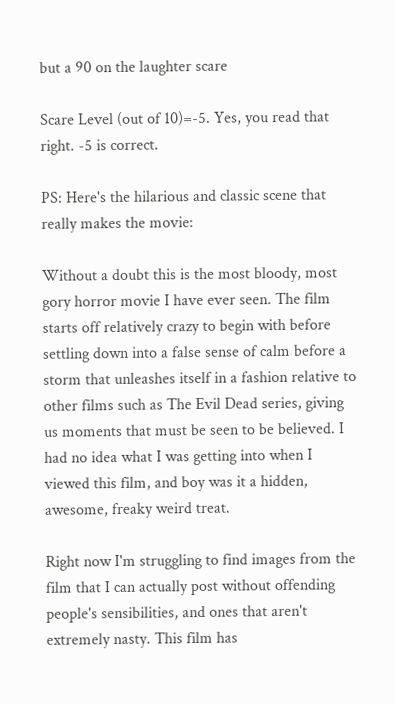but a 90 on the laughter scare

Scare Level (out of 10)=-5. Yes, you read that right. -5 is correct.

PS: Here's the hilarious and classic scene that really makes the movie:

Without a doubt this is the most bloody, most gory horror movie I have ever seen. The film starts off relatively crazy to begin with before settling down into a false sense of calm before a storm that unleashes itself in a fashion relative to other films such as The Evil Dead series, giving us moments that must be seen to be believed. I had no idea what I was getting into when I viewed this film, and boy was it a hidden, awesome, freaky weird treat.

Right now I'm struggling to find images from the film that I can actually post without offending people's sensibilities, and ones that aren't extremely nasty. This film has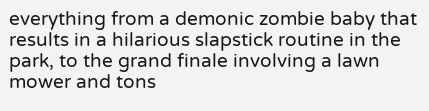everything from a demonic zombie baby that results in a hilarious slapstick routine in the park, to the grand finale involving a lawn mower and tons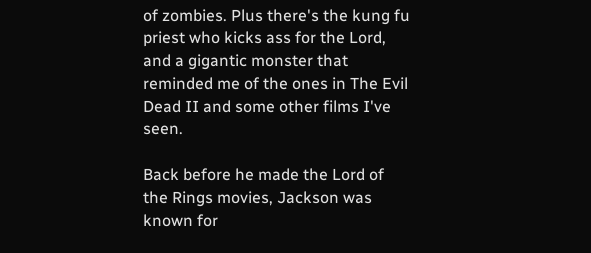of zombies. Plus there's the kung fu priest who kicks ass for the Lord, and a gigantic monster that reminded me of the ones in The Evil Dead II and some other films I've seen.

Back before he made the Lord of the Rings movies, Jackson was known for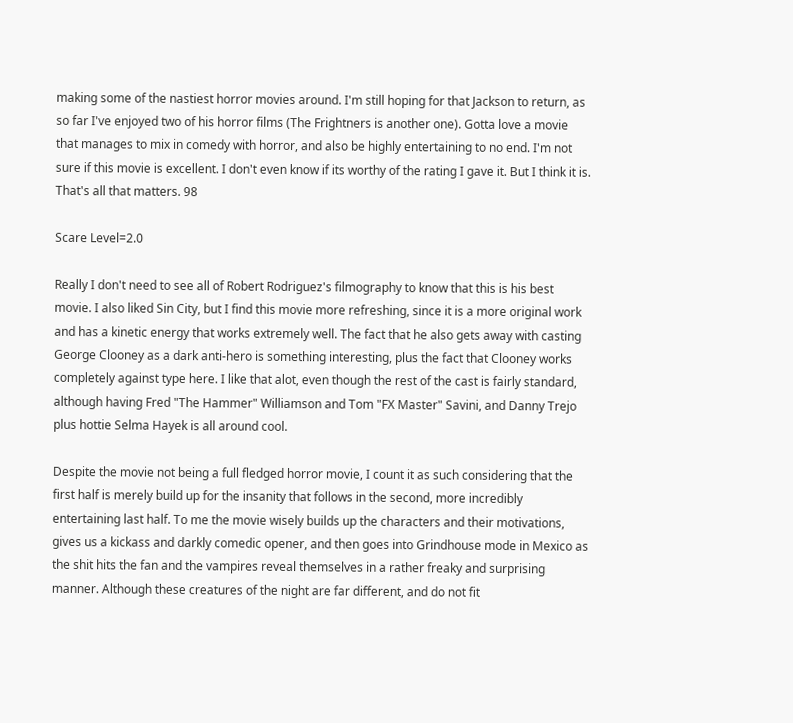making some of the nastiest horror movies around. I'm still hoping for that Jackson to return, as so far I've enjoyed two of his horror films (The Frightners is another one). Gotta love a movie that manages to mix in comedy with horror, and also be highly entertaining to no end. I'm not sure if this movie is excellent. I don't even know if its worthy of the rating I gave it. But I think it is. That's all that matters. 98

Scare Level=2.0

Really I don't need to see all of Robert Rodriguez's filmography to know that this is his best movie. I also liked Sin City, but I find this movie more refreshing, since it is a more original work and has a kinetic energy that works extremely well. The fact that he also gets away with casting George Clooney as a dark anti-hero is something interesting, plus the fact that Clooney works completely against type here. I like that alot, even though the rest of the cast is fairly standard, although having Fred "The Hammer" Williamson and Tom "FX Master" Savini, and Danny Trejo plus hottie Selma Hayek is all around cool.

Despite the movie not being a full fledged horror movie, I count it as such considering that the first half is merely build up for the insanity that follows in the second, more incredibly entertaining last half. To me the movie wisely builds up the characters and their motivations, gives us a kickass and darkly comedic opener, and then goes into Grindhouse mode in Mexico as the shit hits the fan and the vampires reveal themselves in a rather freaky and surprising manner. Although these creatures of the night are far different, and do not fit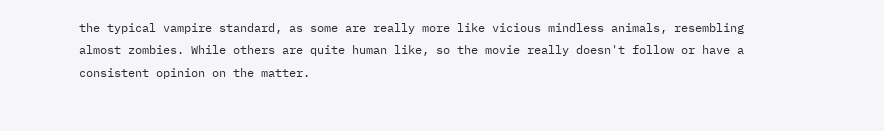the typical vampire standard, as some are really more like vicious mindless animals, resembling almost zombies. While others are quite human like, so the movie really doesn't follow or have a consistent opinion on the matter.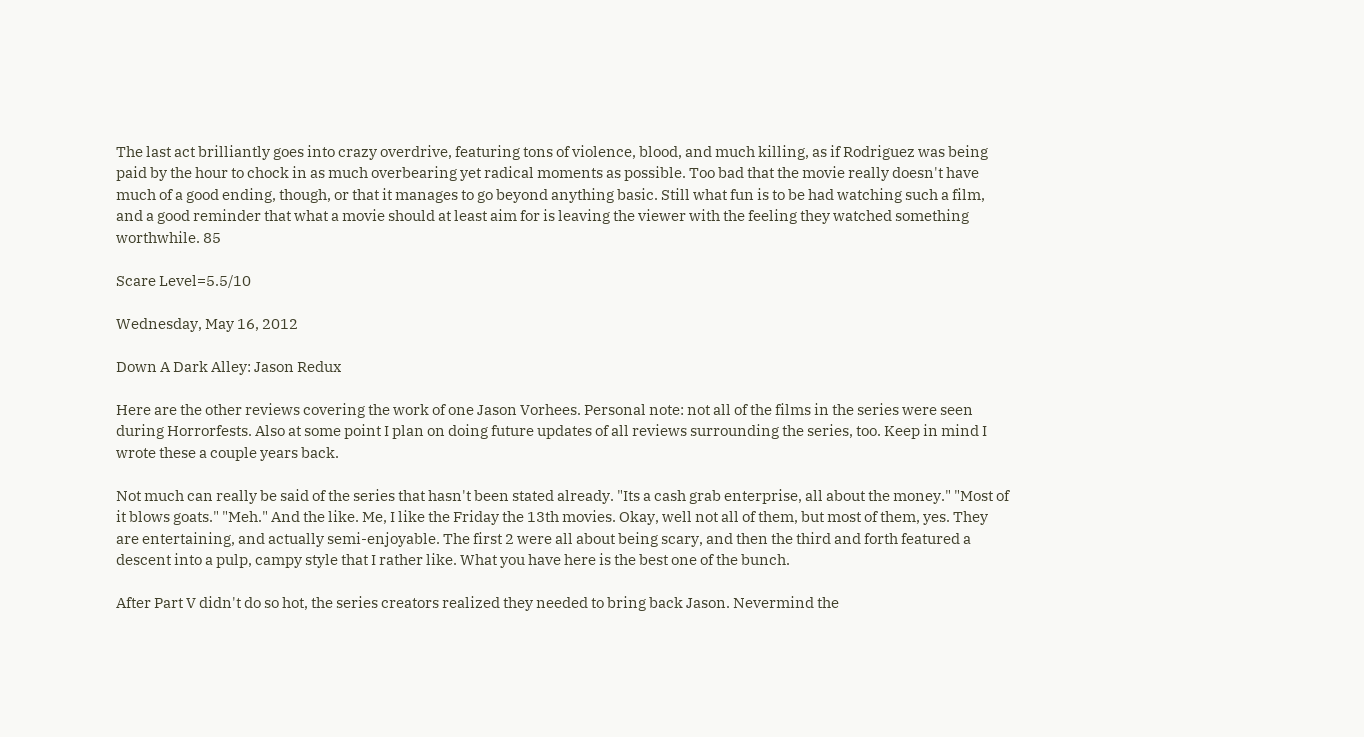The last act brilliantly goes into crazy overdrive, featuring tons of violence, blood, and much killing, as if Rodriguez was being paid by the hour to chock in as much overbearing yet radical moments as possible. Too bad that the movie really doesn't have much of a good ending, though, or that it manages to go beyond anything basic. Still what fun is to be had watching such a film, and a good reminder that what a movie should at least aim for is leaving the viewer with the feeling they watched something worthwhile. 85

Scare Level=5.5/10

Wednesday, May 16, 2012

Down A Dark Alley: Jason Redux

Here are the other reviews covering the work of one Jason Vorhees. Personal note: not all of the films in the series were seen during Horrorfests. Also at some point I plan on doing future updates of all reviews surrounding the series, too. Keep in mind I wrote these a couple years back.

Not much can really be said of the series that hasn't been stated already. "Its a cash grab enterprise, all about the money." "Most of it blows goats." "Meh." And the like. Me, I like the Friday the 13th movies. Okay, well not all of them, but most of them, yes. They are entertaining, and actually semi-enjoyable. The first 2 were all about being scary, and then the third and forth featured a descent into a pulp, campy style that I rather like. What you have here is the best one of the bunch.

After Part V didn't do so hot, the series creators realized they needed to bring back Jason. Nevermind the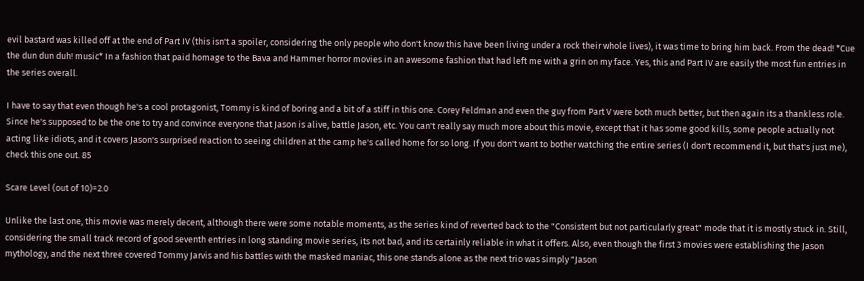evil bastard was killed off at the end of Part IV (this isn't a spoiler, considering the only people who don't know this have been living under a rock their whole lives), it was time to bring him back. From the dead! *Cue the dun dun duh! music* In a fashion that paid homage to the Bava and Hammer horror movies in an awesome fashion that had left me with a grin on my face. Yes, this and Part IV are easily the most fun entries in the series overall.

I have to say that even though he's a cool protagonist, Tommy is kind of boring and a bit of a stiff in this one. Corey Feldman and even the guy from Part V were both much better, but then again its a thankless role. Since he's supposed to be the one to try and convince everyone that Jason is alive, battle Jason, etc. You can't really say much more about this movie, except that it has some good kills, some people actually not acting like idiots, and it covers Jason's surprised reaction to seeing children at the camp he's called home for so long. If you don't want to bother watching the entire series (I don't recommend it, but that's just me), check this one out. 85

Scare Level (out of 10)=2.0

Unlike the last one, this movie was merely decent, although there were some notable moments, as the series kind of reverted back to the "Consistent but not particularly great" mode that it is mostly stuck in. Still, considering the small track record of good seventh entries in long standing movie series, its not bad, and its certainly reliable in what it offers. Also, even though the first 3 movies were establishing the Jason mythology, and the next three covered Tommy Jarvis and his battles with the masked maniac, this one stands alone as the next trio was simply "Jason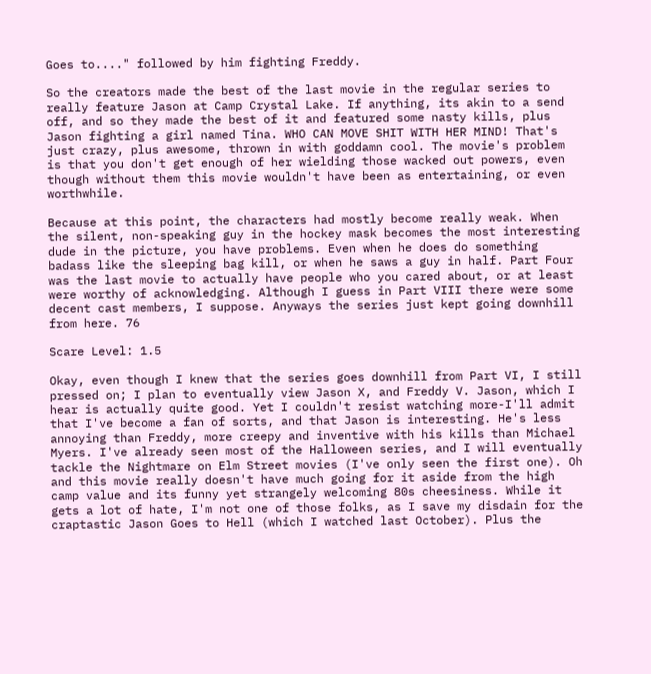Goes to...." followed by him fighting Freddy.

So the creators made the best of the last movie in the regular series to really feature Jason at Camp Crystal Lake. If anything, its akin to a send off, and so they made the best of it and featured some nasty kills, plus Jason fighting a girl named Tina. WHO CAN MOVE SHIT WITH HER MIND! That's just crazy, plus awesome, thrown in with goddamn cool. The movie's problem is that you don't get enough of her wielding those wacked out powers, even though without them this movie wouldn't have been as entertaining, or even worthwhile.

Because at this point, the characters had mostly become really weak. When the silent, non-speaking guy in the hockey mask becomes the most interesting dude in the picture, you have problems. Even when he does do something badass like the sleeping bag kill, or when he saws a guy in half. Part Four was the last movie to actually have people who you cared about, or at least were worthy of acknowledging. Although I guess in Part VIII there were some decent cast members, I suppose. Anyways the series just kept going downhill from here. 76

Scare Level: 1.5

Okay, even though I knew that the series goes downhill from Part VI, I still pressed on; I plan to eventually view Jason X, and Freddy V. Jason, which I hear is actually quite good. Yet I couldn't resist watching more-I'll admit that I've become a fan of sorts, and that Jason is interesting. He's less annoying than Freddy, more creepy and inventive with his kills than Michael Myers. I've already seen most of the Halloween series, and I will eventually tackle the Nightmare on Elm Street movies (I've only seen the first one). Oh and this movie really doesn't have much going for it aside from the high camp value and its funny yet strangely welcoming 80s cheesiness. While it gets a lot of hate, I'm not one of those folks, as I save my disdain for the craptastic Jason Goes to Hell (which I watched last October). Plus the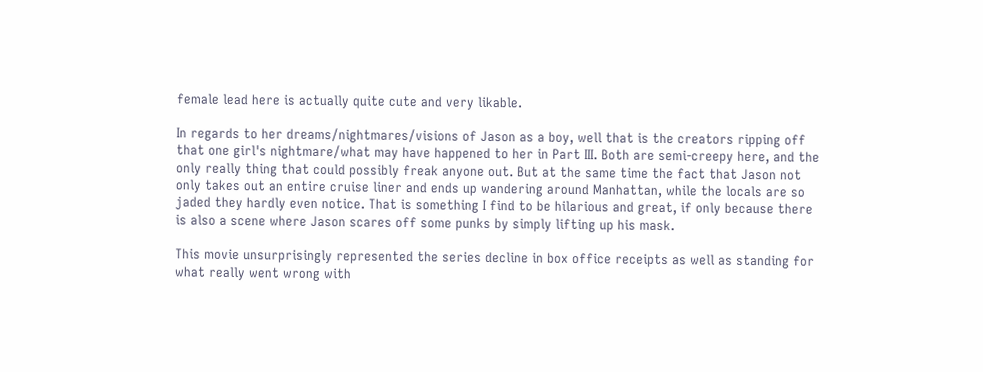female lead here is actually quite cute and very likable.

In regards to her dreams/nightmares/visions of Jason as a boy, well that is the creators ripping off that one girl's nightmare/what may have happened to her in Part III. Both are semi-creepy here, and the only really thing that could possibly freak anyone out. But at the same time the fact that Jason not only takes out an entire cruise liner and ends up wandering around Manhattan, while the locals are so jaded they hardly even notice. That is something I find to be hilarious and great, if only because there is also a scene where Jason scares off some punks by simply lifting up his mask.

This movie unsurprisingly represented the series decline in box office receipts as well as standing for what really went wrong with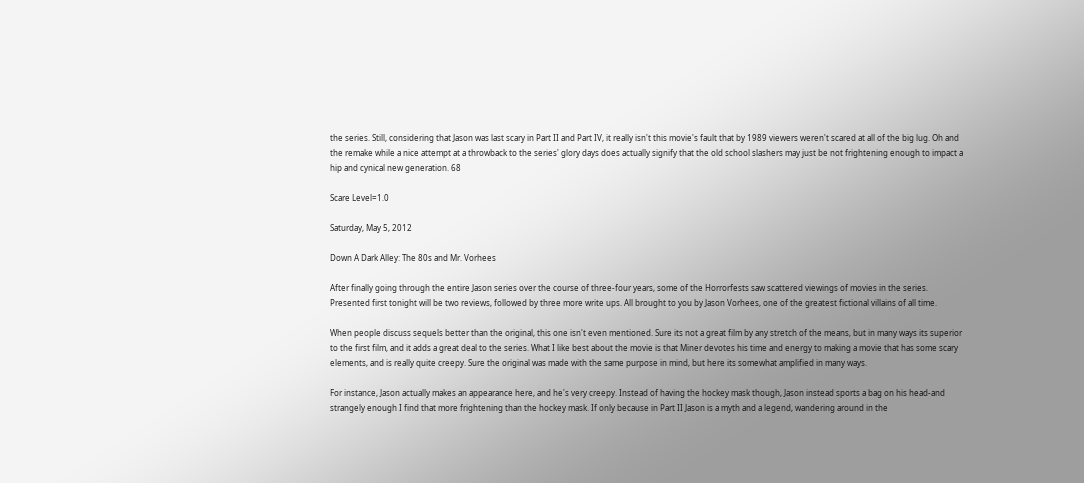the series. Still, considering that Jason was last scary in Part II and Part IV, it really isn't this movie's fault that by 1989 viewers weren't scared at all of the big lug. Oh and the remake while a nice attempt at a throwback to the series' glory days does actually signify that the old school slashers may just be not frightening enough to impact a hip and cynical new generation. 68

Scare Level=1.0

Saturday, May 5, 2012

Down A Dark Alley: The 80s and Mr. Vorhees

After finally going through the entire Jason series over the course of three-four years, some of the Horrorfests saw scattered viewings of movies in the series. Presented first tonight will be two reviews, followed by three more write ups. All brought to you by Jason Vorhees, one of the greatest fictional villains of all time.

When people discuss sequels better than the original, this one isn't even mentioned. Sure its not a great film by any stretch of the means, but in many ways its superior to the first film, and it adds a great deal to the series. What I like best about the movie is that Miner devotes his time and energy to making a movie that has some scary elements, and is really quite creepy. Sure the original was made with the same purpose in mind, but here its somewhat amplified in many ways.

For instance, Jason actually makes an appearance here, and he's very creepy. Instead of having the hockey mask though, Jason instead sports a bag on his head-and strangely enough I find that more frightening than the hockey mask. If only because in Part II Jason is a myth and a legend, wandering around in the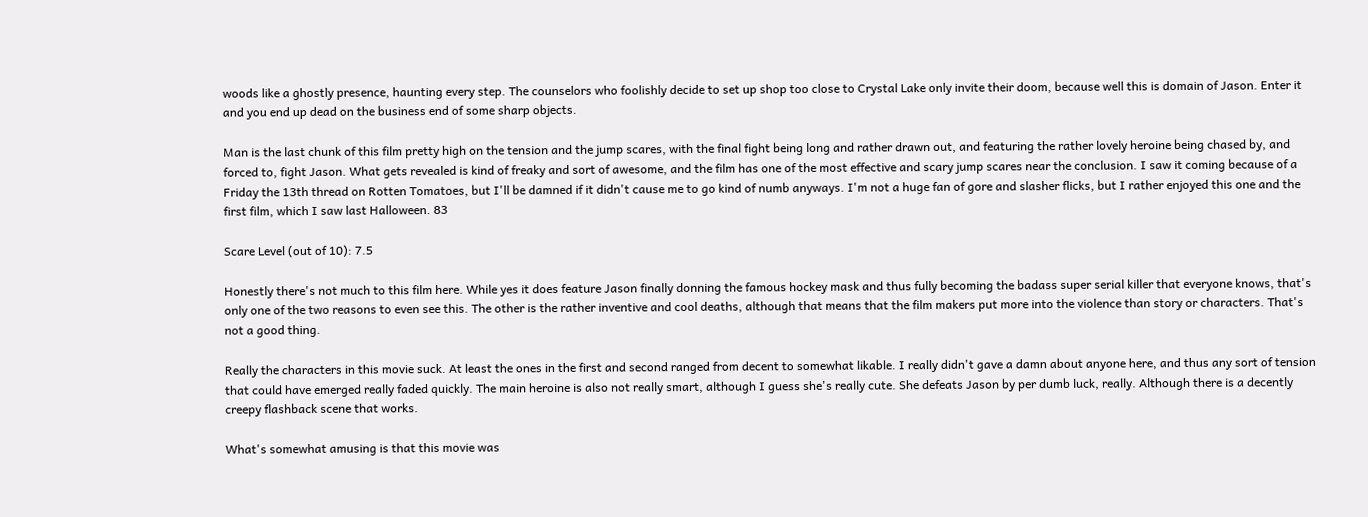woods like a ghostly presence, haunting every step. The counselors who foolishly decide to set up shop too close to Crystal Lake only invite their doom, because well this is domain of Jason. Enter it and you end up dead on the business end of some sharp objects.

Man is the last chunk of this film pretty high on the tension and the jump scares, with the final fight being long and rather drawn out, and featuring the rather lovely heroine being chased by, and forced to, fight Jason. What gets revealed is kind of freaky and sort of awesome, and the film has one of the most effective and scary jump scares near the conclusion. I saw it coming because of a Friday the 13th thread on Rotten Tomatoes, but I'll be damned if it didn't cause me to go kind of numb anyways. I'm not a huge fan of gore and slasher flicks, but I rather enjoyed this one and the first film, which I saw last Halloween. 83

Scare Level (out of 10): 7.5

Honestly there's not much to this film here. While yes it does feature Jason finally donning the famous hockey mask and thus fully becoming the badass super serial killer that everyone knows, that's only one of the two reasons to even see this. The other is the rather inventive and cool deaths, although that means that the film makers put more into the violence than story or characters. That's not a good thing.

Really the characters in this movie suck. At least the ones in the first and second ranged from decent to somewhat likable. I really didn't gave a damn about anyone here, and thus any sort of tension that could have emerged really faded quickly. The main heroine is also not really smart, although I guess she's really cute. She defeats Jason by per dumb luck, really. Although there is a decently creepy flashback scene that works.

What's somewhat amusing is that this movie was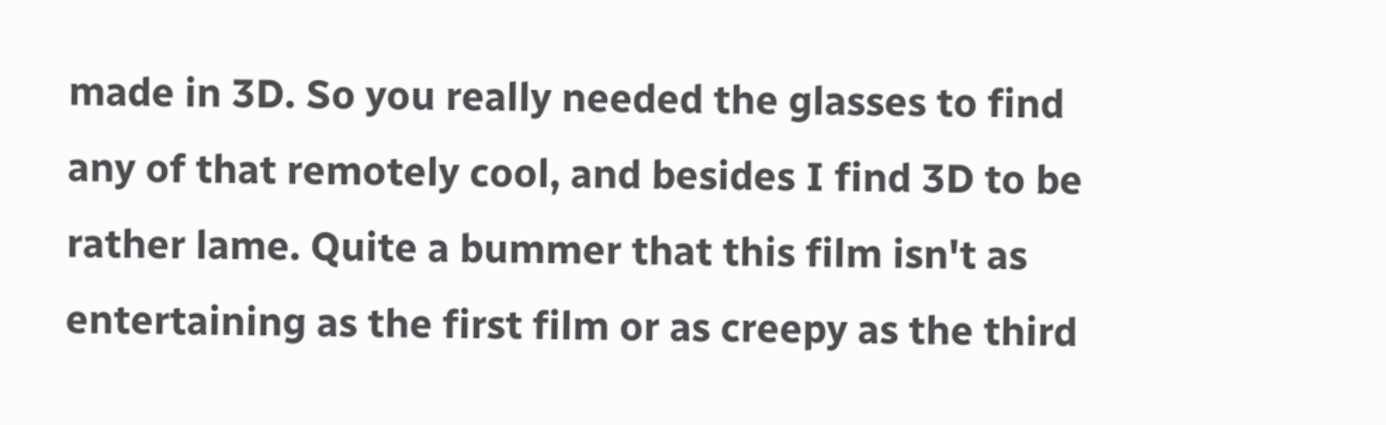made in 3D. So you really needed the glasses to find any of that remotely cool, and besides I find 3D to be rather lame. Quite a bummer that this film isn't as entertaining as the first film or as creepy as the third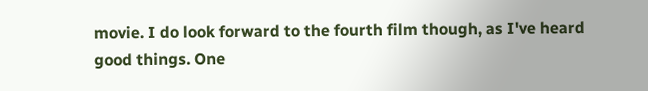movie. I do look forward to the fourth film though, as I've heard good things. One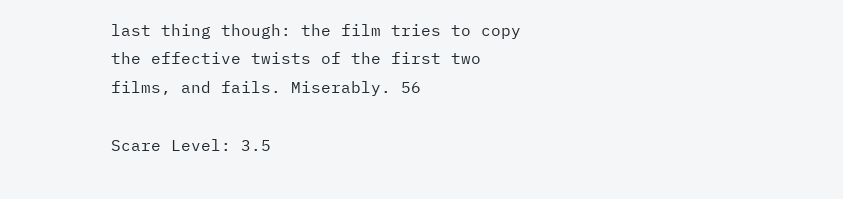last thing though: the film tries to copy the effective twists of the first two films, and fails. Miserably. 56

Scare Level: 3.5